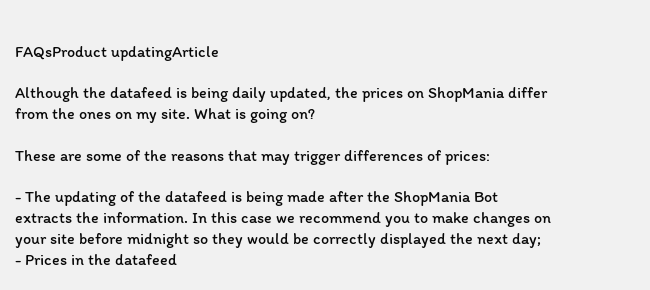FAQsProduct updatingArticle

Although the datafeed is being daily updated, the prices on ShopMania differ from the ones on my site. What is going on?

These are some of the reasons that may trigger differences of prices:

- The updating of the datafeed is being made after the ShopMania Bot extracts the information. In this case we recommend you to make changes on your site before midnight so they would be correctly displayed the next day;
- Prices in the datafeed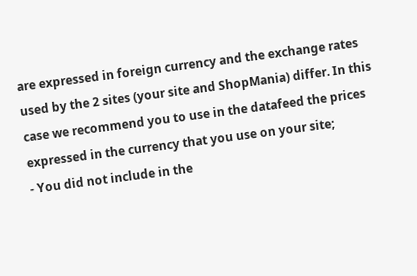are expressed in foreign currency and the exchange rates used by the 2 sites (your site and ShopMania) differ. In this case we recommend you to use in the datafeed the prices expressed in the currency that you use on your site;
- You did not include in the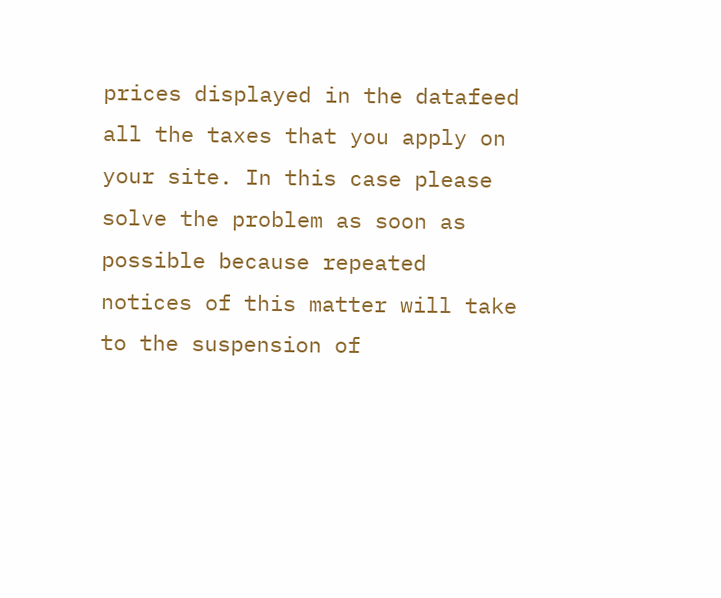prices displayed in the datafeed all the taxes that you apply on your site. In this case please solve the problem as soon as possible because repeated notices of this matter will take to the suspension of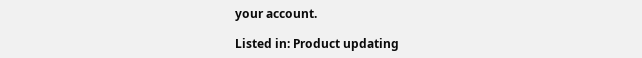your account.

Listed in: Product updating